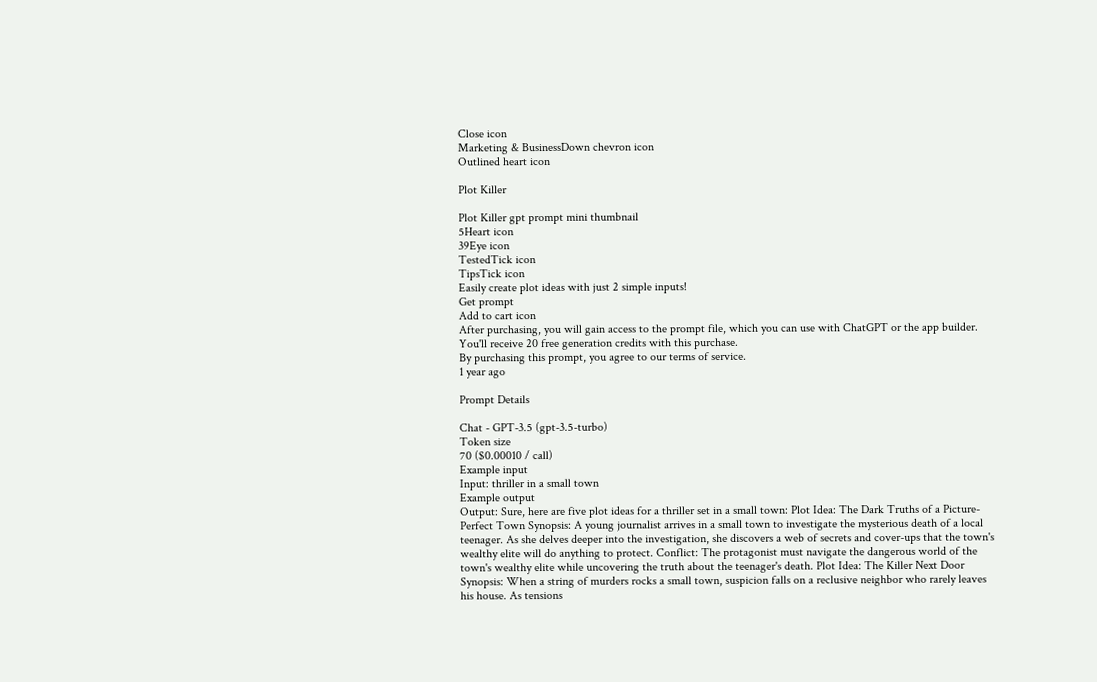Close icon
Marketing & BusinessDown chevron icon
Outlined heart icon

Plot Killer

Plot Killer gpt prompt mini thumbnail
5Heart icon
39Eye icon
TestedTick icon
TipsTick icon
Easily create plot ideas with just 2 simple inputs!
Get prompt
Add to cart icon
After purchasing, you will gain access to the prompt file, which you can use with ChatGPT or the app builder.
You'll receive 20 free generation credits with this purchase.
By purchasing this prompt, you agree to our terms of service.
1 year ago

Prompt Details

Chat - GPT-3.5 (gpt-3.5-turbo)
Token size
70 ($0.00010 / call)
Example input
Input: thriller in a small town
Example output
Output: Sure, here are five plot ideas for a thriller set in a small town: Plot Idea: The Dark Truths of a Picture-Perfect Town Synopsis: A young journalist arrives in a small town to investigate the mysterious death of a local teenager. As she delves deeper into the investigation, she discovers a web of secrets and cover-ups that the town's wealthy elite will do anything to protect. Conflict: The protagonist must navigate the dangerous world of the town's wealthy elite while uncovering the truth about the teenager's death. Plot Idea: The Killer Next Door Synopsis: When a string of murders rocks a small town, suspicion falls on a reclusive neighbor who rarely leaves his house. As tensions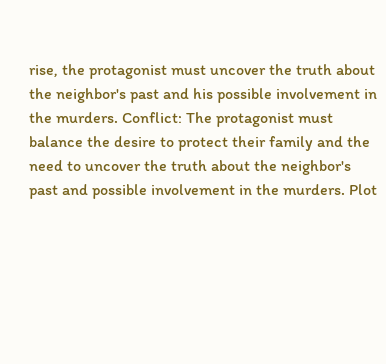rise, the protagonist must uncover the truth about the neighbor's past and his possible involvement in the murders. Conflict: The protagonist must balance the desire to protect their family and the need to uncover the truth about the neighbor's past and possible involvement in the murders. Plot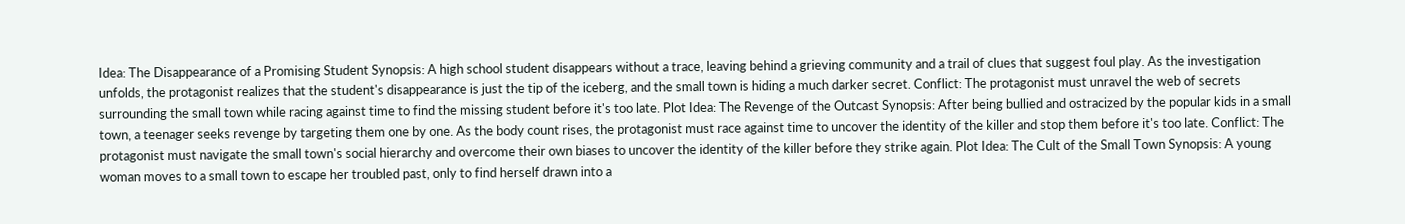Idea: The Disappearance of a Promising Student Synopsis: A high school student disappears without a trace, leaving behind a grieving community and a trail of clues that suggest foul play. As the investigation unfolds, the protagonist realizes that the student's disappearance is just the tip of the iceberg, and the small town is hiding a much darker secret. Conflict: The protagonist must unravel the web of secrets surrounding the small town while racing against time to find the missing student before it's too late. Plot Idea: The Revenge of the Outcast Synopsis: After being bullied and ostracized by the popular kids in a small town, a teenager seeks revenge by targeting them one by one. As the body count rises, the protagonist must race against time to uncover the identity of the killer and stop them before it's too late. Conflict: The protagonist must navigate the small town's social hierarchy and overcome their own biases to uncover the identity of the killer before they strike again. Plot Idea: The Cult of the Small Town Synopsis: A young woman moves to a small town to escape her troubled past, only to find herself drawn into a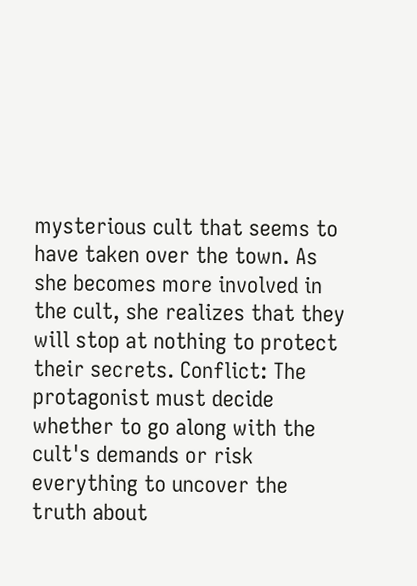mysterious cult that seems to have taken over the town. As she becomes more involved in the cult, she realizes that they will stop at nothing to protect their secrets. Conflict: The protagonist must decide whether to go along with the cult's demands or risk everything to uncover the truth about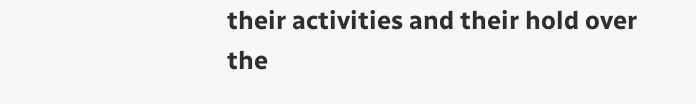their activities and their hold over the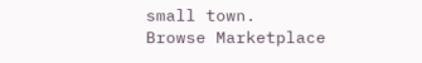small town.
Browse Marketplace